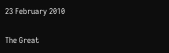23 February 2010

The Great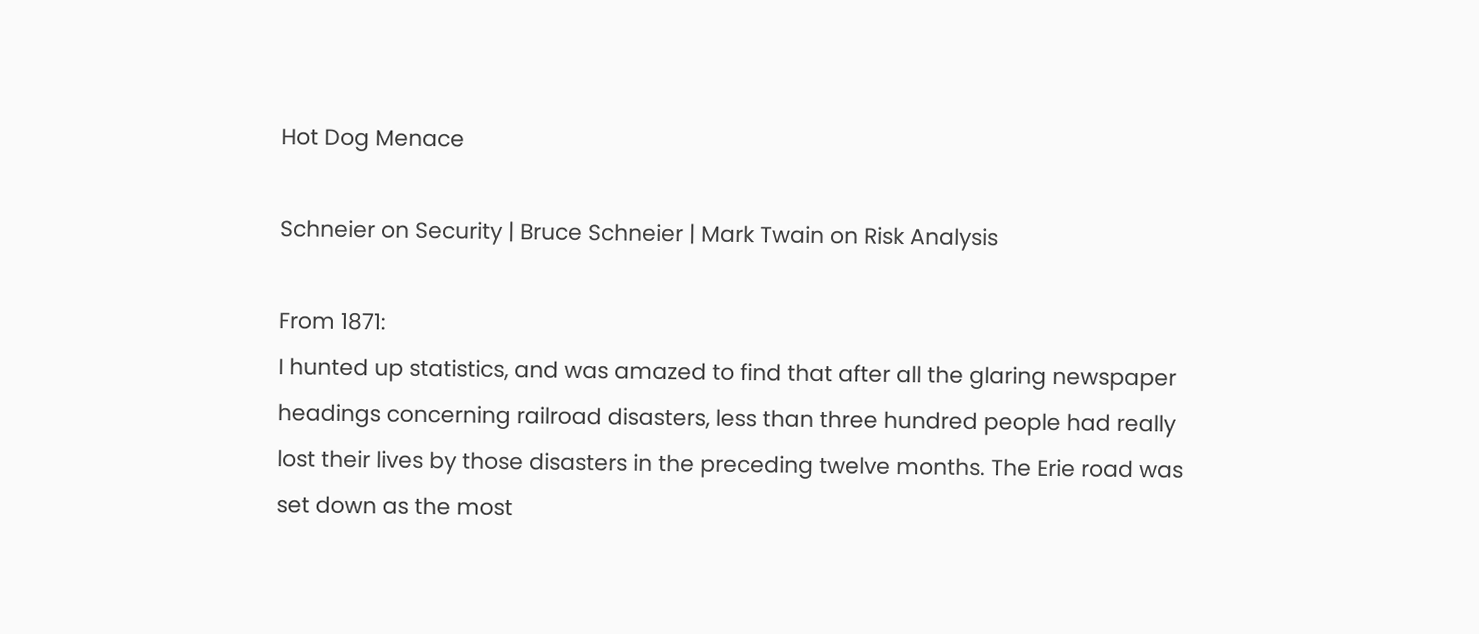Hot Dog Menace

Schneier on Security | Bruce Schneier | Mark Twain on Risk Analysis

From 1871:
I hunted up statistics, and was amazed to find that after all the glaring newspaper headings concerning railroad disasters, less than three hundred people had really lost their lives by those disasters in the preceding twelve months. The Erie road was set down as the most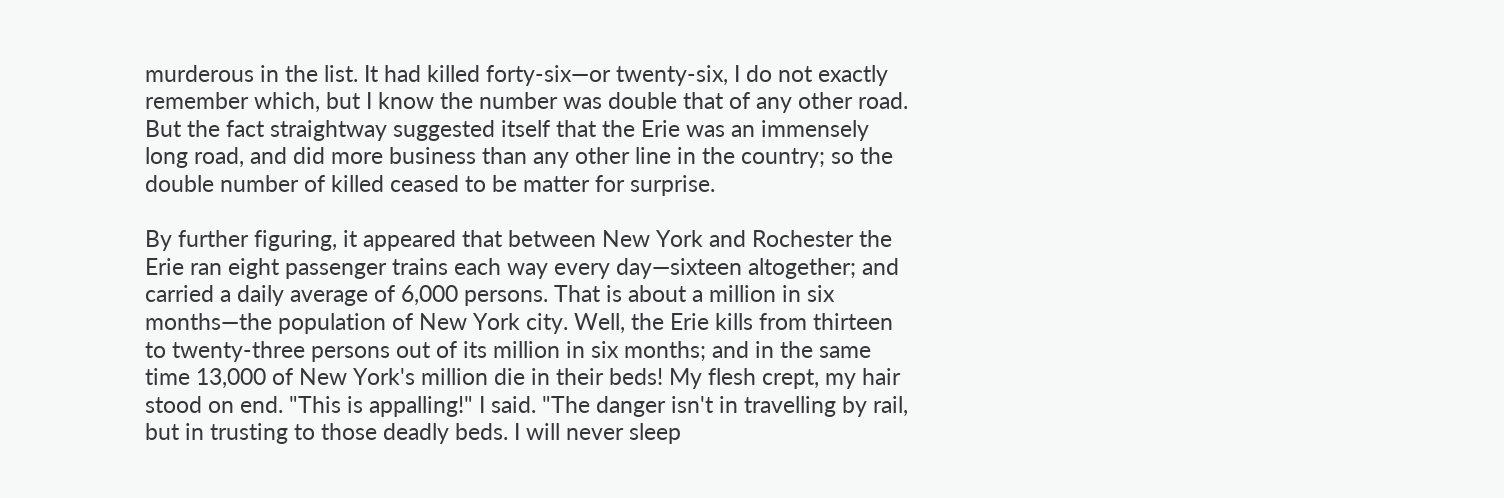murderous in the list. It had killed forty-six—or twenty-six, I do not exactly remember which, but I know the number was double that of any other road. But the fact straightway suggested itself that the Erie was an immensely long road, and did more business than any other line in the country; so the double number of killed ceased to be matter for surprise.

By further figuring, it appeared that between New York and Rochester the Erie ran eight passenger trains each way every day—sixteen altogether; and carried a daily average of 6,000 persons. That is about a million in six months—the population of New York city. Well, the Erie kills from thirteen to twenty-three persons out of its million in six months; and in the same time 13,000 of New York's million die in their beds! My flesh crept, my hair stood on end. "This is appalling!" I said. "The danger isn't in travelling by rail, but in trusting to those deadly beds. I will never sleep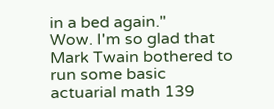in a bed again."
Wow. I'm so glad that Mark Twain bothered to run some basic actuarial math 139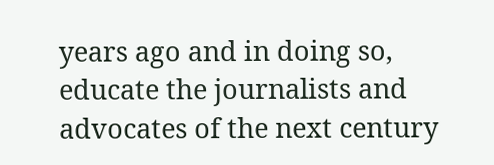years ago and in doing so, educate the journalists and advocates of the next century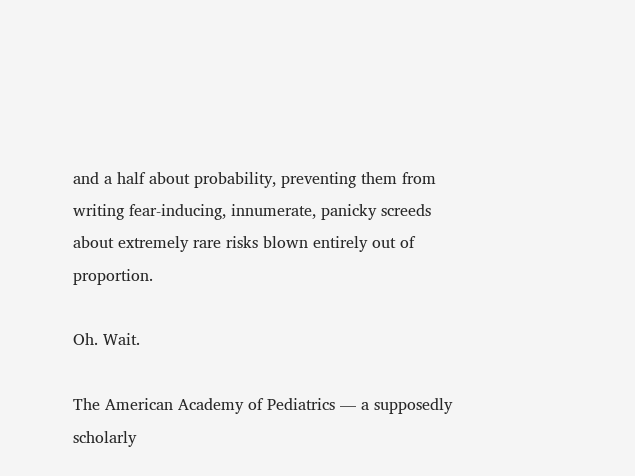and a half about probability, preventing them from writing fear-inducing, innumerate, panicky screeds about extremely rare risks blown entirely out of proportion.

Oh. Wait.

The American Academy of Pediatrics — a supposedly scholarly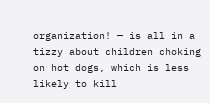organization! — is all in a tizzy about children choking on hot dogs, which is less likely to kill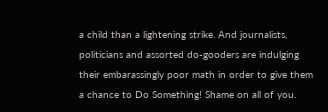a child than a lightening strike. And journalists, politicians and assorted do-gooders are indulging their embarassingly poor math in order to give them a chance to Do Something! Shame on all of you.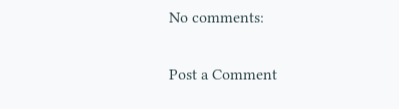No comments:

Post a Comment